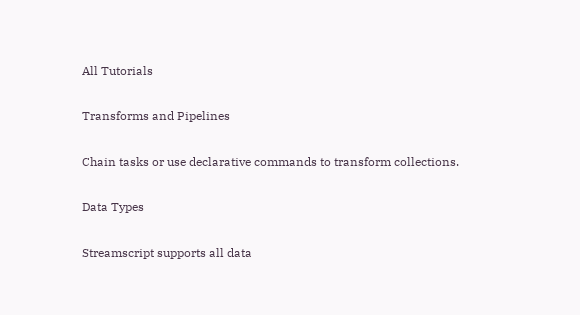All Tutorials

Transforms and Pipelines

Chain tasks or use declarative commands to transform collections.

Data Types

Streamscript supports all data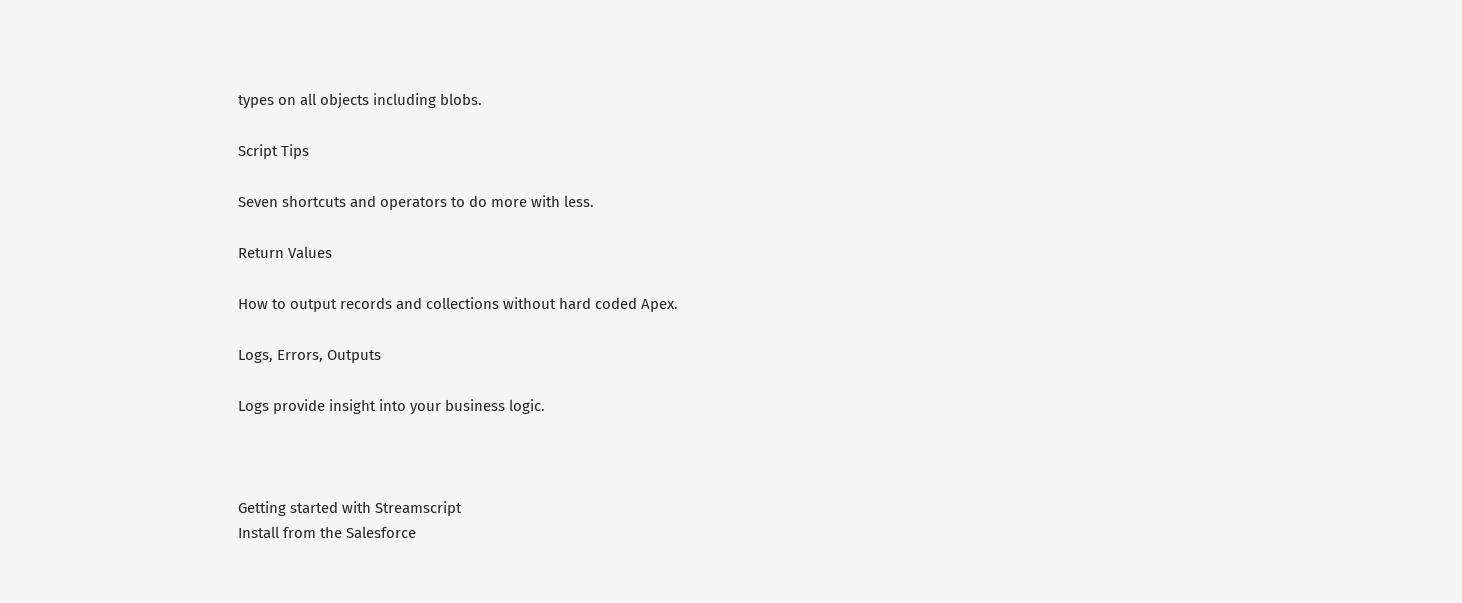types on all objects including blobs.

Script Tips

Seven shortcuts and operators to do more with less.

Return Values

How to output records and collections without hard coded Apex.

Logs, Errors, Outputs

Logs provide insight into your business logic.



Getting started with Streamscript
Install from the Salesforce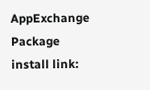AppExchange
Package install link: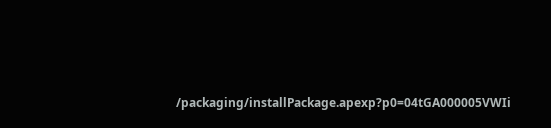/packaging/installPackage.apexp?p0=04tGA000005VWIi